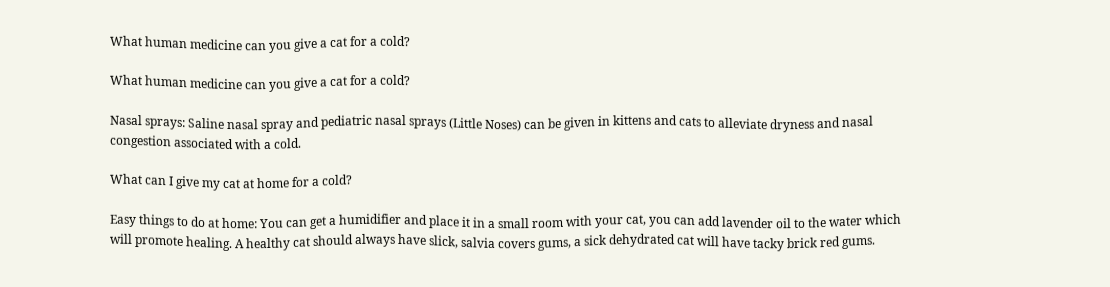What human medicine can you give a cat for a cold?

What human medicine can you give a cat for a cold?

Nasal sprays: Saline nasal spray and pediatric nasal sprays (Little Noses) can be given in kittens and cats to alleviate dryness and nasal congestion associated with a cold.

What can I give my cat at home for a cold?

Easy things to do at home: You can get a humidifier and place it in a small room with your cat, you can add lavender oil to the water which will promote healing. A healthy cat should always have slick, salvia covers gums, a sick dehydrated cat will have tacky brick red gums.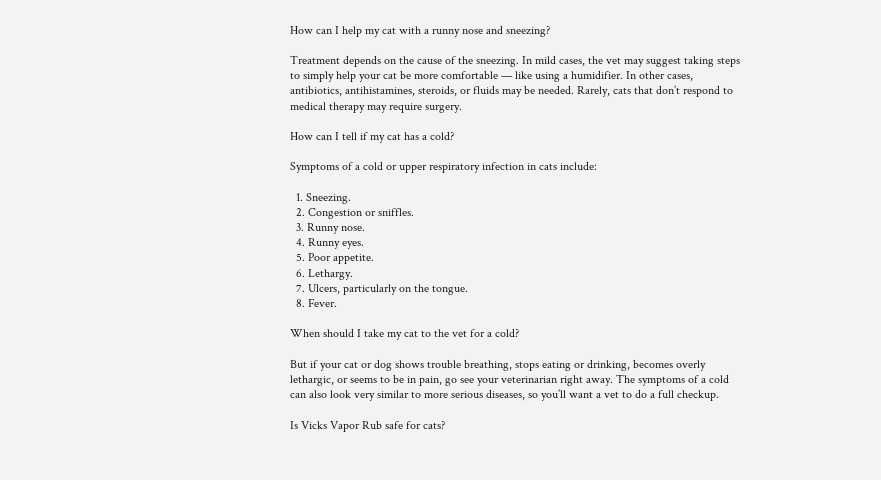How can I help my cat with a runny nose and sneezing?

Treatment depends on the cause of the sneezing. In mild cases, the vet may suggest taking steps to simply help your cat be more comfortable — like using a humidifier. In other cases, antibiotics, antihistamines, steroids, or fluids may be needed. Rarely, cats that don’t respond to medical therapy may require surgery.

How can I tell if my cat has a cold?

Symptoms of a cold or upper respiratory infection in cats include:

  1. Sneezing.
  2. Congestion or sniffles.
  3. Runny nose.
  4. Runny eyes.
  5. Poor appetite.
  6. Lethargy.
  7. Ulcers, particularly on the tongue.
  8. Fever.

When should I take my cat to the vet for a cold?

But if your cat or dog shows trouble breathing, stops eating or drinking, becomes overly lethargic, or seems to be in pain, go see your veterinarian right away. The symptoms of a cold can also look very similar to more serious diseases, so you’ll want a vet to do a full checkup.

Is Vicks Vapor Rub safe for cats?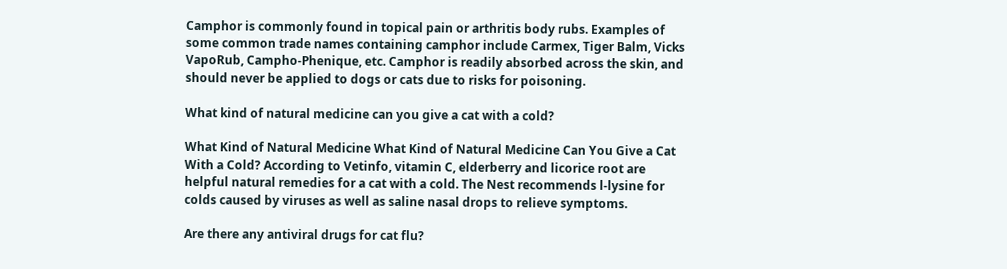Camphor is commonly found in topical pain or arthritis body rubs. Examples of some common trade names containing camphor include Carmex, Tiger Balm, Vicks VapoRub, Campho-Phenique, etc. Camphor is readily absorbed across the skin, and should never be applied to dogs or cats due to risks for poisoning.

What kind of natural medicine can you give a cat with a cold?

What Kind of Natural Medicine What Kind of Natural Medicine Can You Give a Cat With a Cold? According to Vetinfo, vitamin C, elderberry and licorice root are helpful natural remedies for a cat with a cold. The Nest recommends l-lysine for colds caused by viruses as well as saline nasal drops to relieve symptoms.

Are there any antiviral drugs for cat flu?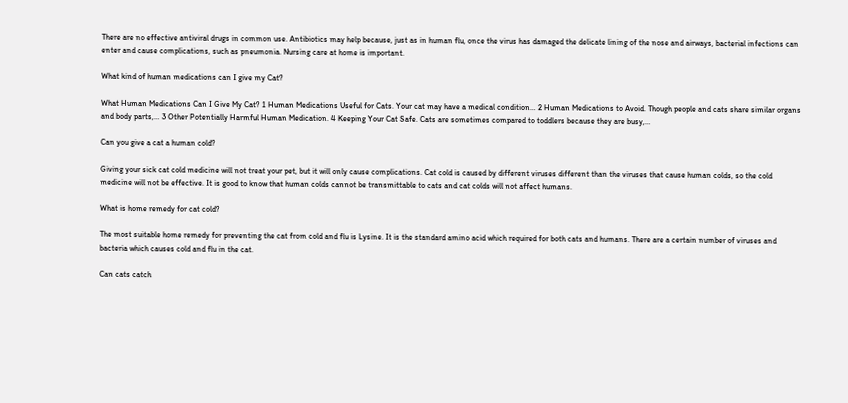There are no effective antiviral drugs in common use. Antibiotics may help because, just as in human flu, once the virus has damaged the delicate lining of the nose and airways, bacterial infections can enter and cause complications, such as pneumonia. Nursing care at home is important.

What kind of human medications can I give my Cat?

What Human Medications Can I Give My Cat? 1 Human Medications Useful for Cats. Your cat may have a medical condition… 2 Human Medications to Avoid. Though people and cats share similar organs and body parts,… 3 Other Potentially Harmful Human Medication. 4 Keeping Your Cat Safe. Cats are sometimes compared to toddlers because they are busy,…

Can you give a cat a human cold?

Giving your sick cat cold medicine will not treat your pet, but it will only cause complications. Cat cold is caused by different viruses different than the viruses that cause human colds, so the cold medicine will not be effective. It is good to know that human colds cannot be transmittable to cats and cat colds will not affect humans.

What is home remedy for cat cold?

The most suitable home remedy for preventing the cat from cold and flu is Lysine. It is the standard amino acid which required for both cats and humans. There are a certain number of viruses and bacteria which causes cold and flu in the cat.

Can cats catch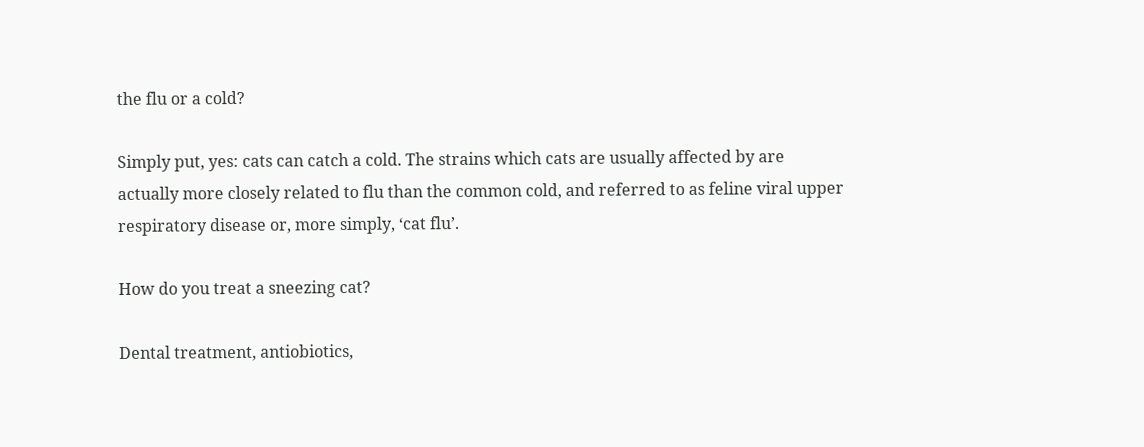the flu or a cold?

Simply put, yes: cats can catch a cold. The strains which cats are usually affected by are actually more closely related to flu than the common cold, and referred to as feline viral upper respiratory disease or, more simply, ‘cat flu’.

How do you treat a sneezing cat?

Dental treatment, antiobiotics,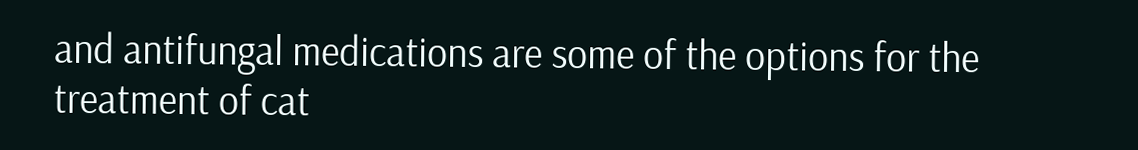and antifungal medications are some of the options for the treatment of cat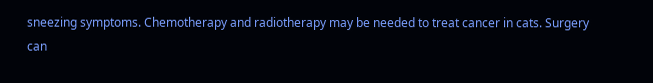sneezing symptoms. Chemotherapy and radiotherapy may be needed to treat cancer in cats. Surgery can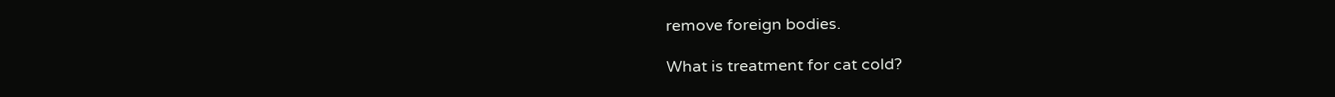remove foreign bodies.

What is treatment for cat cold?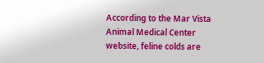According to the Mar Vista Animal Medical Center website, feline colds are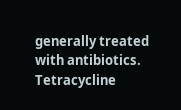generally treated with antibiotics. Tetracycline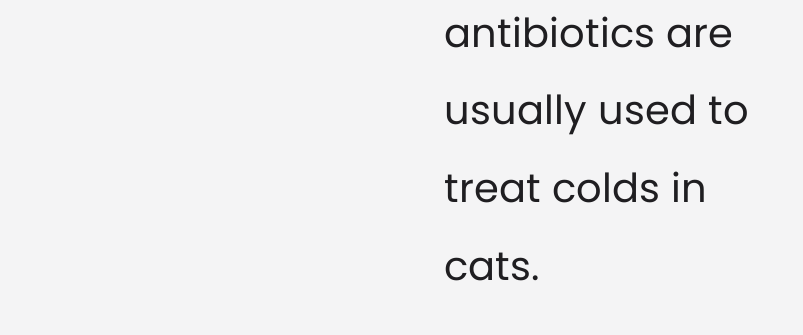antibiotics are usually used to treat colds in cats.